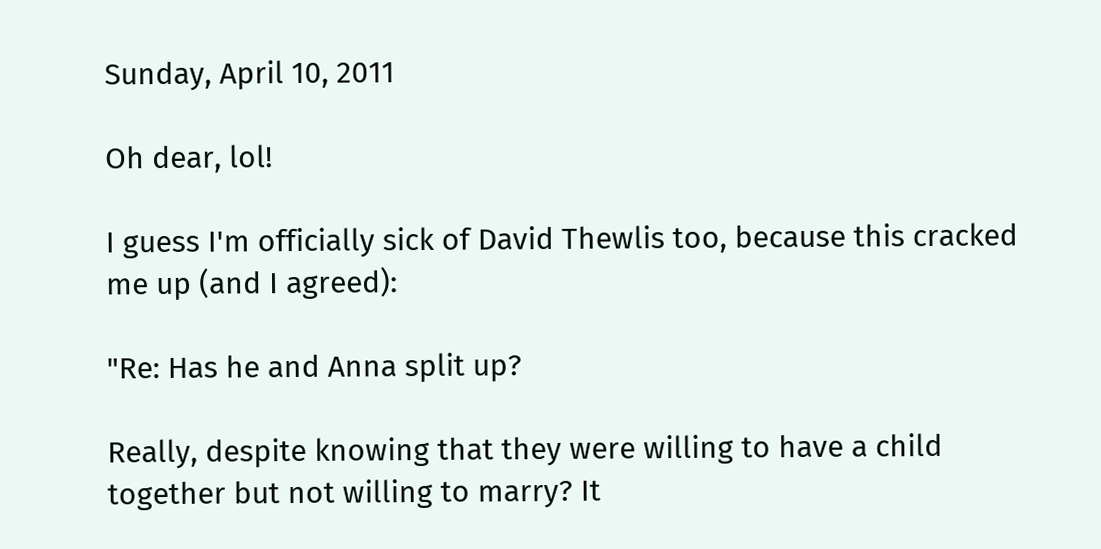Sunday, April 10, 2011

Oh dear, lol!

I guess I'm officially sick of David Thewlis too, because this cracked me up (and I agreed):

"Re: Has he and Anna split up?

Really, despite knowing that they were willing to have a child together but not willing to marry? It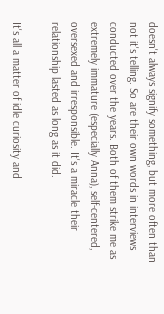doesn't always signify something, but more often than not it's telling. So are their own words in interviews conducted over the years. Both of them strike me as extremely immature (especially Anna), self-centered, oversexed and irresponsible. It's a miracle their relationship lasted as long as it did.

It's all a matter of idle curiosity and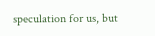speculation for us, but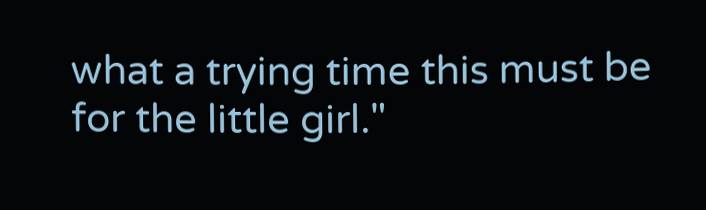what a trying time this must be for the little girl."